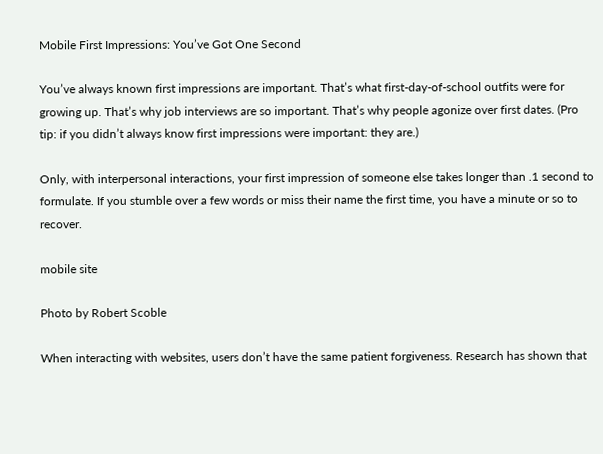Mobile First Impressions: You’ve Got One Second

You’ve always known first impressions are important. That’s what first-day-of-school outfits were for growing up. That’s why job interviews are so important. That’s why people agonize over first dates. (Pro tip: if you didn’t always know first impressions were important: they are.)

Only, with interpersonal interactions, your first impression of someone else takes longer than .1 second to formulate. If you stumble over a few words or miss their name the first time, you have a minute or so to recover.

mobile site

Photo by Robert Scoble

When interacting with websites, users don’t have the same patient forgiveness. Research has shown that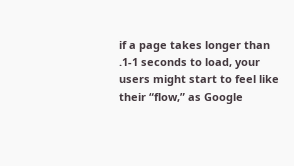if a page takes longer than .1-1 seconds to load, your users might start to feel like their “flow,” as Google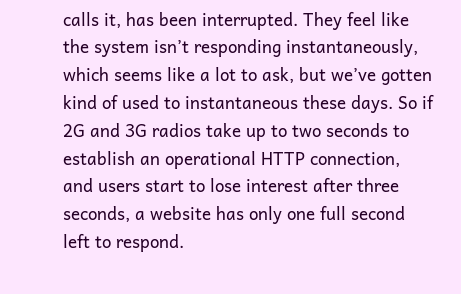calls it, has been interrupted. They feel like the system isn’t responding instantaneously, which seems like a lot to ask, but we’ve gotten kind of used to instantaneous these days. So if 2G and 3G radios take up to two seconds to establish an operational HTTP connection, and users start to lose interest after three seconds, a website has only one full second left to respond.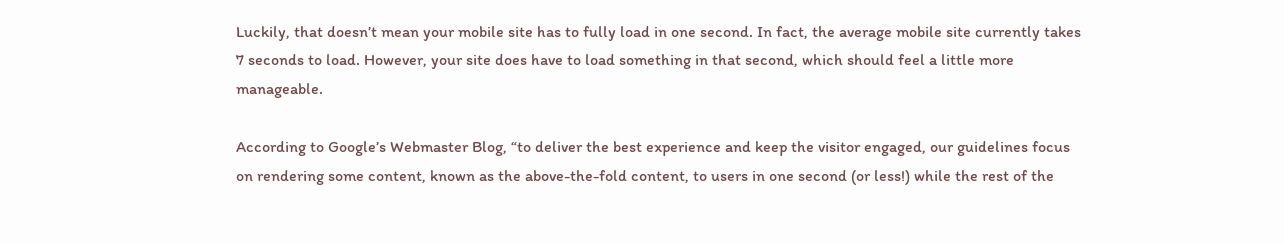Luckily, that doesn’t mean your mobile site has to fully load in one second. In fact, the average mobile site currently takes 7 seconds to load. However, your site does have to load something in that second, which should feel a little more manageable.

According to Google’s Webmaster Blog, “to deliver the best experience and keep the visitor engaged, our guidelines focus on rendering some content, known as the above-the-fold content, to users in one second (or less!) while the rest of the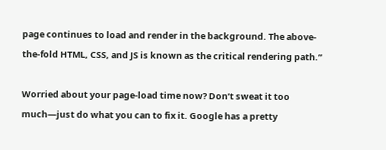page continues to load and render in the background. The above-the-fold HTML, CSS, and JS is known as the critical rendering path.”

Worried about your page-load time now? Don’t sweat it too much—just do what you can to fix it. Google has a pretty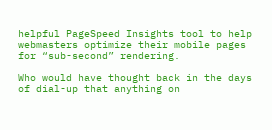helpful PageSpeed Insights tool to help webmasters optimize their mobile pages for “sub-second” rendering.

Who would have thought back in the days of dial-up that anything on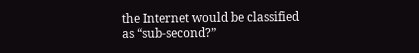the Internet would be classified as “sub-second?”